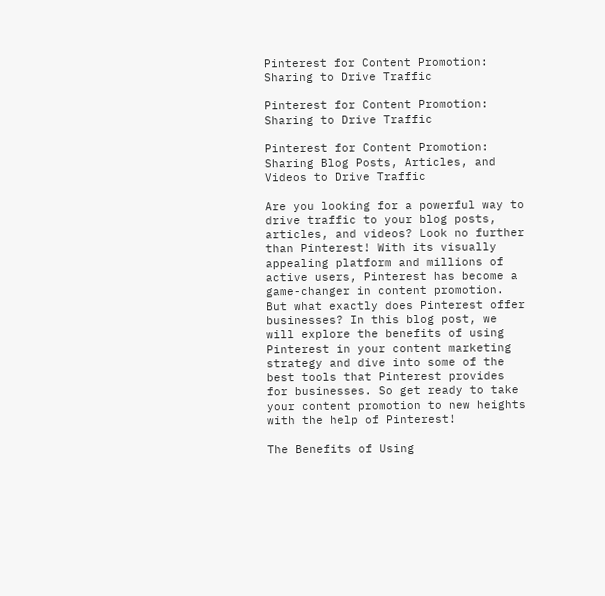Pinterest for Content Promotion: Sharing to Drive Traffic

Pinterest for Content Promotion: Sharing to Drive Traffic

Pinterest for Content Promotion: Sharing Blog Posts, Articles, and Videos to Drive Traffic

Are you looking for a powerful way to drive traffic to your blog posts, articles, and videos? Look no further than Pinterest! With its visually appealing platform and millions of active users, Pinterest has become a game-changer in content promotion. But what exactly does Pinterest offer businesses? In this blog post, we will explore the benefits of using Pinterest in your content marketing strategy and dive into some of the best tools that Pinterest provides for businesses. So get ready to take your content promotion to new heights with the help of Pinterest!

The Benefits of Using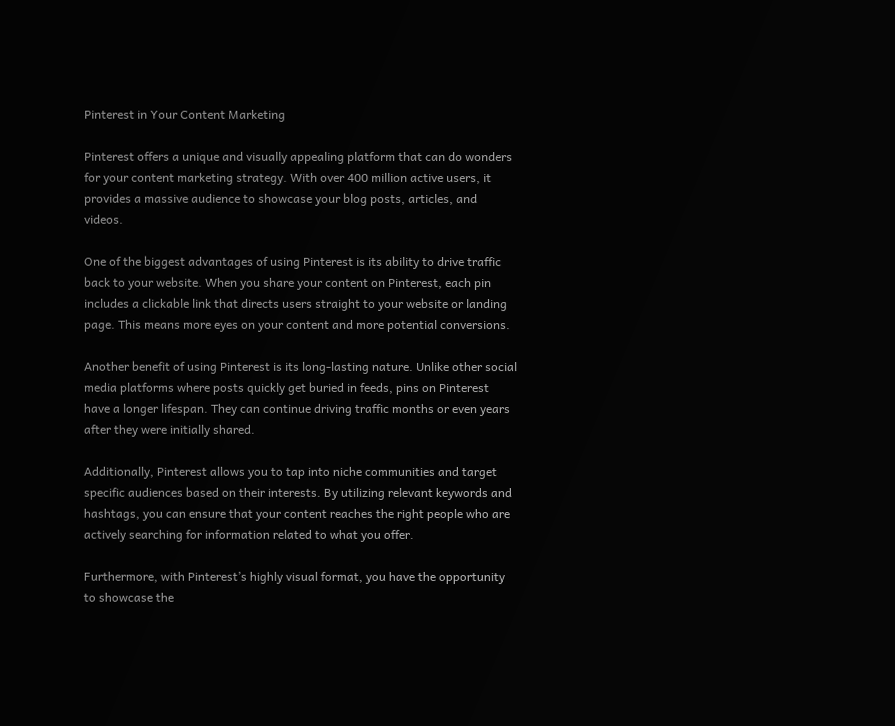Pinterest in Your Content Marketing

Pinterest offers a unique and visually appealing platform that can do wonders for your content marketing strategy. With over 400 million active users, it provides a massive audience to showcase your blog posts, articles, and videos.

One of the biggest advantages of using Pinterest is its ability to drive traffic back to your website. When you share your content on Pinterest, each pin includes a clickable link that directs users straight to your website or landing page. This means more eyes on your content and more potential conversions.

Another benefit of using Pinterest is its long-lasting nature. Unlike other social media platforms where posts quickly get buried in feeds, pins on Pinterest have a longer lifespan. They can continue driving traffic months or even years after they were initially shared.

Additionally, Pinterest allows you to tap into niche communities and target specific audiences based on their interests. By utilizing relevant keywords and hashtags, you can ensure that your content reaches the right people who are actively searching for information related to what you offer.

Furthermore, with Pinterest’s highly visual format, you have the opportunity to showcase the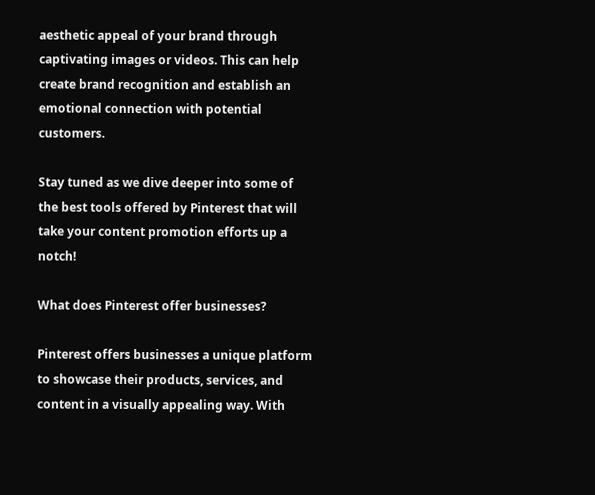aesthetic appeal of your brand through captivating images or videos. This can help create brand recognition and establish an emotional connection with potential customers.

Stay tuned as we dive deeper into some of the best tools offered by Pinterest that will take your content promotion efforts up a notch!

What does Pinterest offer businesses?

Pinterest offers businesses a unique platform to showcase their products, services, and content in a visually appealing way. With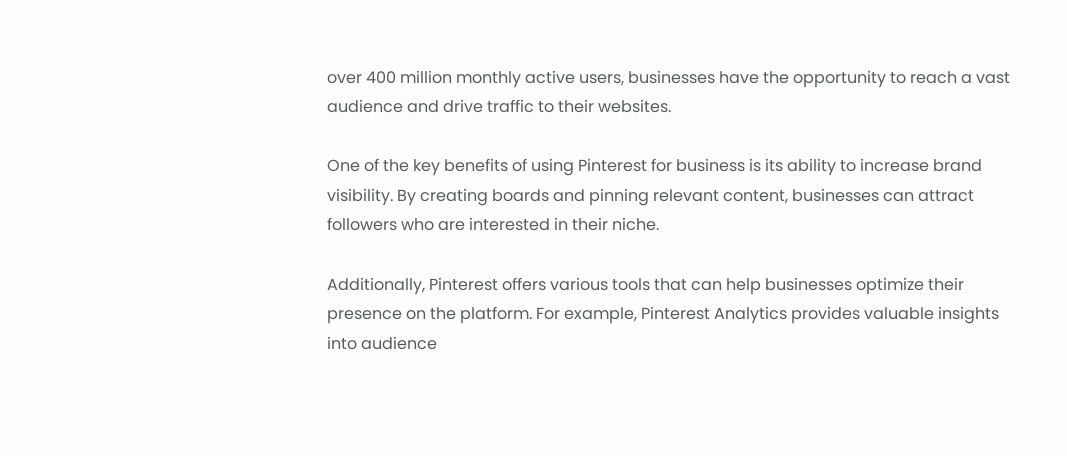over 400 million monthly active users, businesses have the opportunity to reach a vast audience and drive traffic to their websites.

One of the key benefits of using Pinterest for business is its ability to increase brand visibility. By creating boards and pinning relevant content, businesses can attract followers who are interested in their niche.

Additionally, Pinterest offers various tools that can help businesses optimize their presence on the platform. For example, Pinterest Analytics provides valuable insights into audience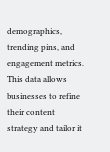demographics, trending pins, and engagement metrics. This data allows businesses to refine their content strategy and tailor it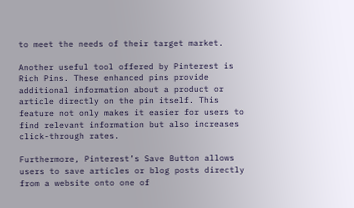to meet the needs of their target market.

Another useful tool offered by Pinterest is Rich Pins. These enhanced pins provide additional information about a product or article directly on the pin itself. This feature not only makes it easier for users to find relevant information but also increases click-through rates.

Furthermore, Pinterest’s Save Button allows users to save articles or blog posts directly from a website onto one of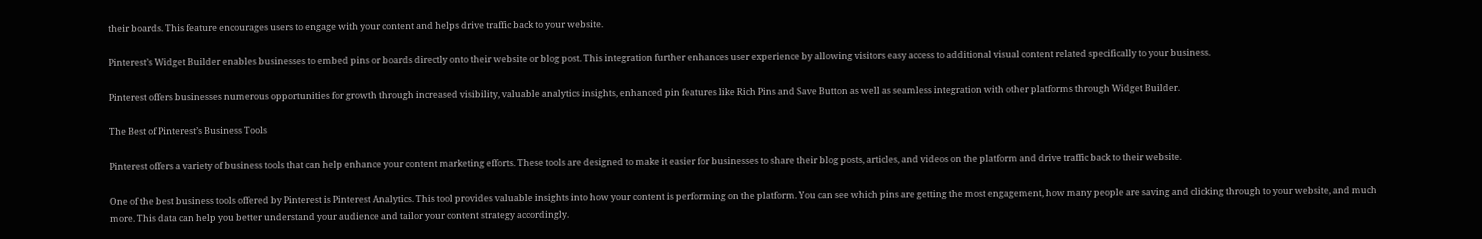their boards. This feature encourages users to engage with your content and helps drive traffic back to your website.

Pinterest’s Widget Builder enables businesses to embed pins or boards directly onto their website or blog post. This integration further enhances user experience by allowing visitors easy access to additional visual content related specifically to your business.

Pinterest offers businesses numerous opportunities for growth through increased visibility, valuable analytics insights, enhanced pin features like Rich Pins and Save Button as well as seamless integration with other platforms through Widget Builder.

The Best of Pinterest’s Business Tools

Pinterest offers a variety of business tools that can help enhance your content marketing efforts. These tools are designed to make it easier for businesses to share their blog posts, articles, and videos on the platform and drive traffic back to their website.

One of the best business tools offered by Pinterest is Pinterest Analytics. This tool provides valuable insights into how your content is performing on the platform. You can see which pins are getting the most engagement, how many people are saving and clicking through to your website, and much more. This data can help you better understand your audience and tailor your content strategy accordingly.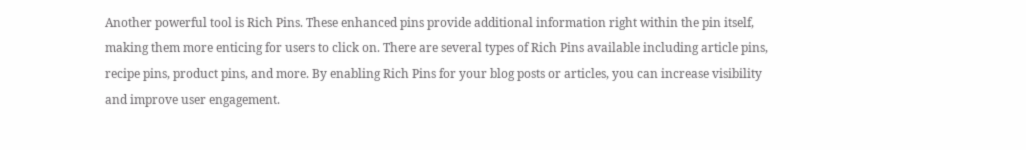Another powerful tool is Rich Pins. These enhanced pins provide additional information right within the pin itself, making them more enticing for users to click on. There are several types of Rich Pins available including article pins, recipe pins, product pins, and more. By enabling Rich Pins for your blog posts or articles, you can increase visibility and improve user engagement.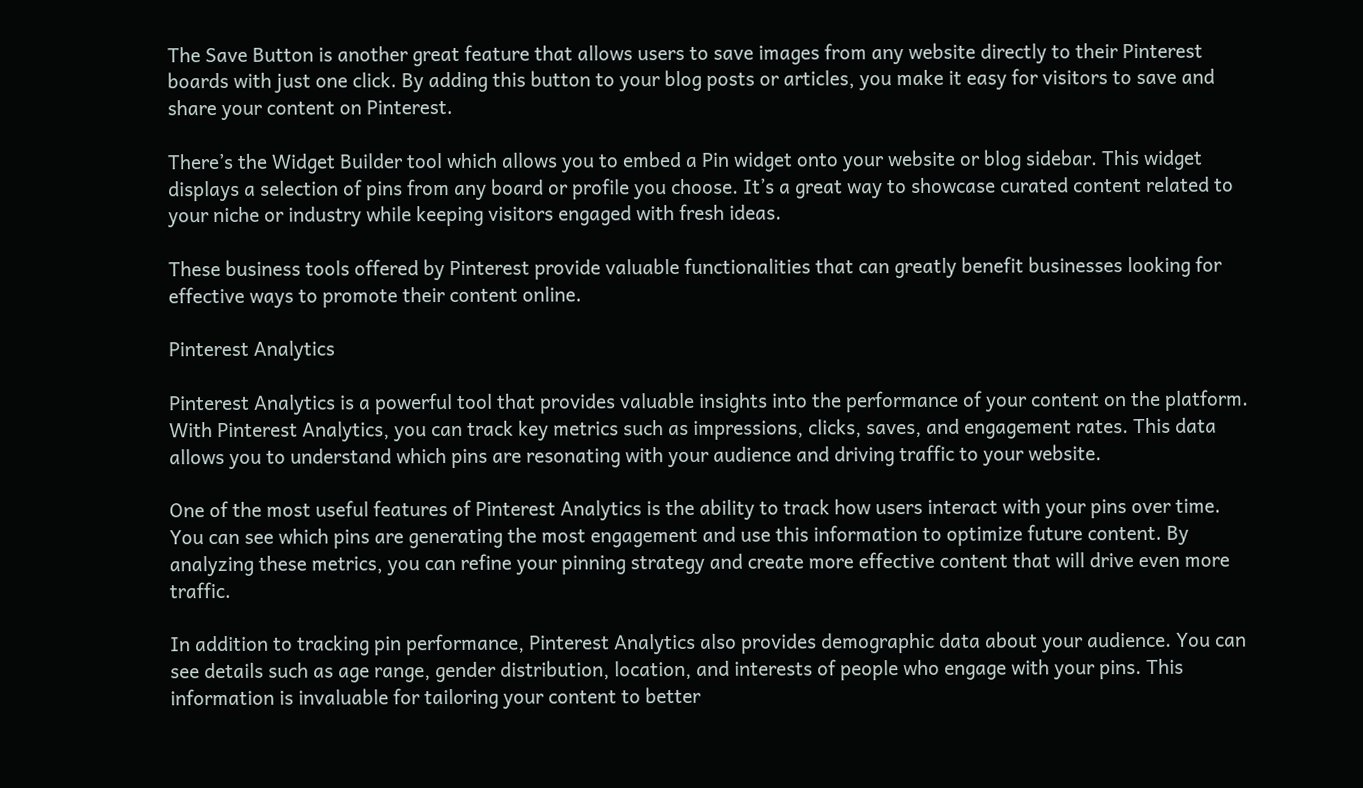The Save Button is another great feature that allows users to save images from any website directly to their Pinterest boards with just one click. By adding this button to your blog posts or articles, you make it easy for visitors to save and share your content on Pinterest.

There’s the Widget Builder tool which allows you to embed a Pin widget onto your website or blog sidebar. This widget displays a selection of pins from any board or profile you choose. It’s a great way to showcase curated content related to your niche or industry while keeping visitors engaged with fresh ideas.

These business tools offered by Pinterest provide valuable functionalities that can greatly benefit businesses looking for effective ways to promote their content online.

Pinterest Analytics

Pinterest Analytics is a powerful tool that provides valuable insights into the performance of your content on the platform. With Pinterest Analytics, you can track key metrics such as impressions, clicks, saves, and engagement rates. This data allows you to understand which pins are resonating with your audience and driving traffic to your website.

One of the most useful features of Pinterest Analytics is the ability to track how users interact with your pins over time. You can see which pins are generating the most engagement and use this information to optimize future content. By analyzing these metrics, you can refine your pinning strategy and create more effective content that will drive even more traffic.

In addition to tracking pin performance, Pinterest Analytics also provides demographic data about your audience. You can see details such as age range, gender distribution, location, and interests of people who engage with your pins. This information is invaluable for tailoring your content to better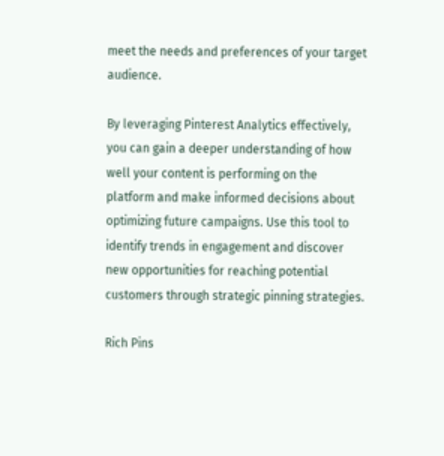meet the needs and preferences of your target audience.

By leveraging Pinterest Analytics effectively, you can gain a deeper understanding of how well your content is performing on the platform and make informed decisions about optimizing future campaigns. Use this tool to identify trends in engagement and discover new opportunities for reaching potential customers through strategic pinning strategies.

Rich Pins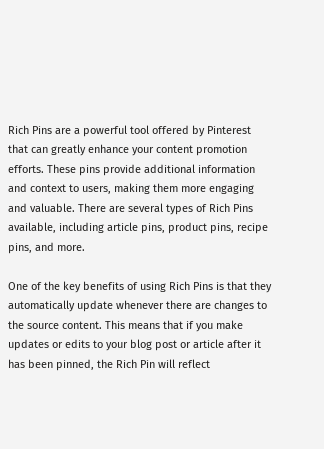Rich Pins are a powerful tool offered by Pinterest that can greatly enhance your content promotion efforts. These pins provide additional information and context to users, making them more engaging and valuable. There are several types of Rich Pins available, including article pins, product pins, recipe pins, and more.

One of the key benefits of using Rich Pins is that they automatically update whenever there are changes to the source content. This means that if you make updates or edits to your blog post or article after it has been pinned, the Rich Pin will reflect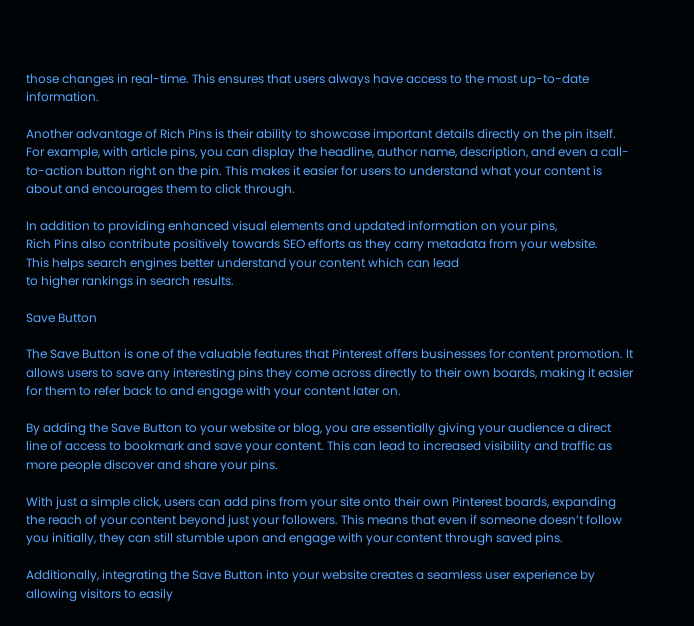those changes in real-time. This ensures that users always have access to the most up-to-date information.

Another advantage of Rich Pins is their ability to showcase important details directly on the pin itself. For example, with article pins, you can display the headline, author name, description, and even a call-to-action button right on the pin. This makes it easier for users to understand what your content is about and encourages them to click through.

In addition to providing enhanced visual elements and updated information on your pins,
Rich Pins also contribute positively towards SEO efforts as they carry metadata from your website.
This helps search engines better understand your content which can lead
to higher rankings in search results.

Save Button

The Save Button is one of the valuable features that Pinterest offers businesses for content promotion. It allows users to save any interesting pins they come across directly to their own boards, making it easier for them to refer back to and engage with your content later on.

By adding the Save Button to your website or blog, you are essentially giving your audience a direct line of access to bookmark and save your content. This can lead to increased visibility and traffic as more people discover and share your pins.

With just a simple click, users can add pins from your site onto their own Pinterest boards, expanding the reach of your content beyond just your followers. This means that even if someone doesn’t follow you initially, they can still stumble upon and engage with your content through saved pins.

Additionally, integrating the Save Button into your website creates a seamless user experience by allowing visitors to easily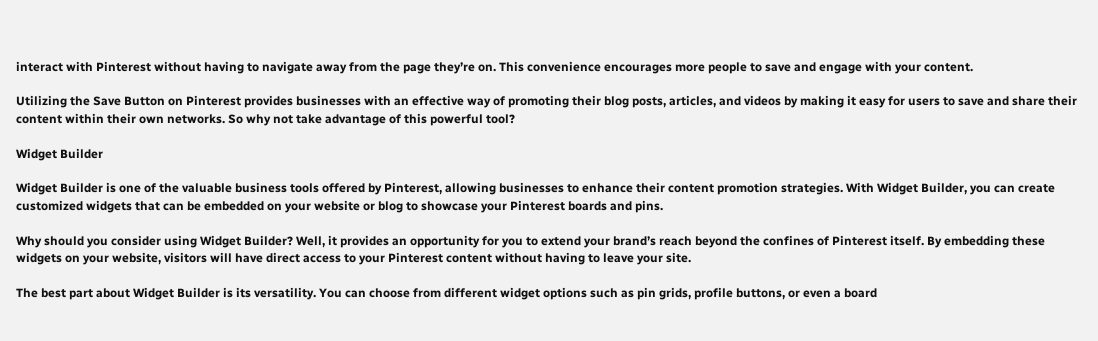interact with Pinterest without having to navigate away from the page they’re on. This convenience encourages more people to save and engage with your content.

Utilizing the Save Button on Pinterest provides businesses with an effective way of promoting their blog posts, articles, and videos by making it easy for users to save and share their content within their own networks. So why not take advantage of this powerful tool?

Widget Builder

Widget Builder is one of the valuable business tools offered by Pinterest, allowing businesses to enhance their content promotion strategies. With Widget Builder, you can create customized widgets that can be embedded on your website or blog to showcase your Pinterest boards and pins.

Why should you consider using Widget Builder? Well, it provides an opportunity for you to extend your brand’s reach beyond the confines of Pinterest itself. By embedding these widgets on your website, visitors will have direct access to your Pinterest content without having to leave your site.

The best part about Widget Builder is its versatility. You can choose from different widget options such as pin grids, profile buttons, or even a board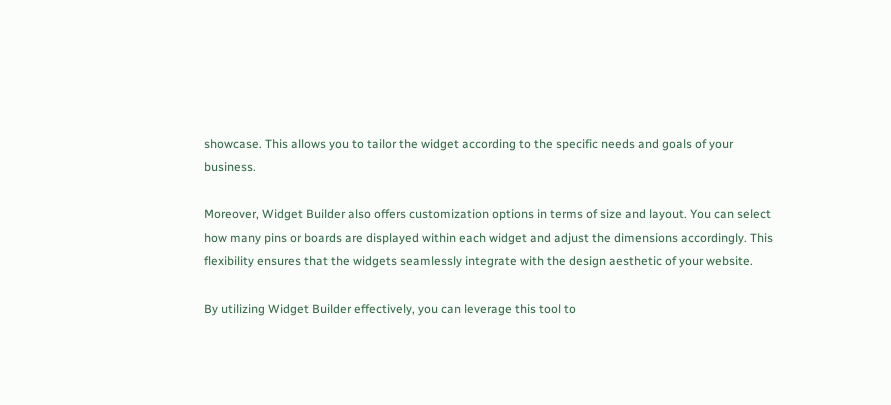showcase. This allows you to tailor the widget according to the specific needs and goals of your business.

Moreover, Widget Builder also offers customization options in terms of size and layout. You can select how many pins or boards are displayed within each widget and adjust the dimensions accordingly. This flexibility ensures that the widgets seamlessly integrate with the design aesthetic of your website.

By utilizing Widget Builder effectively, you can leverage this tool to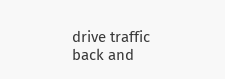drive traffic back and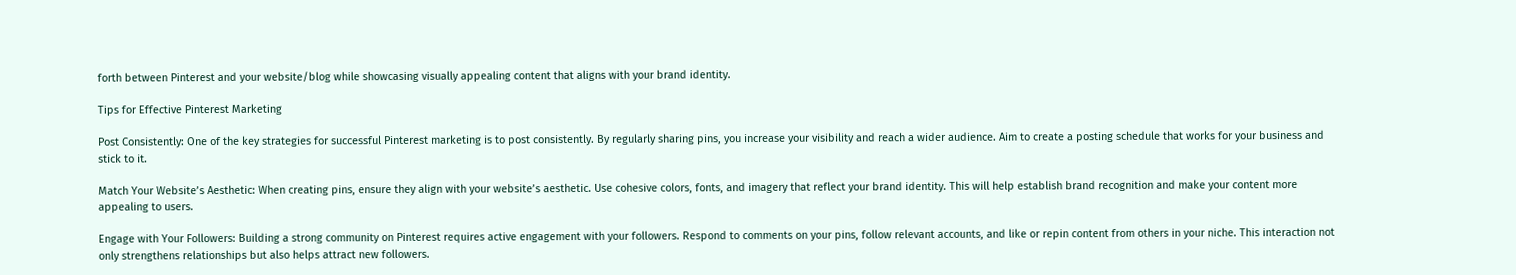forth between Pinterest and your website/blog while showcasing visually appealing content that aligns with your brand identity.

Tips for Effective Pinterest Marketing

Post Consistently: One of the key strategies for successful Pinterest marketing is to post consistently. By regularly sharing pins, you increase your visibility and reach a wider audience. Aim to create a posting schedule that works for your business and stick to it.

Match Your Website’s Aesthetic: When creating pins, ensure they align with your website’s aesthetic. Use cohesive colors, fonts, and imagery that reflect your brand identity. This will help establish brand recognition and make your content more appealing to users.

Engage with Your Followers: Building a strong community on Pinterest requires active engagement with your followers. Respond to comments on your pins, follow relevant accounts, and like or repin content from others in your niche. This interaction not only strengthens relationships but also helps attract new followers.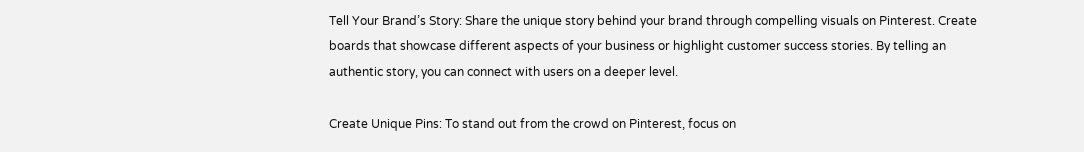Tell Your Brand’s Story: Share the unique story behind your brand through compelling visuals on Pinterest. Create boards that showcase different aspects of your business or highlight customer success stories. By telling an authentic story, you can connect with users on a deeper level.

Create Unique Pins: To stand out from the crowd on Pinterest, focus on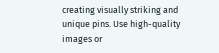creating visually striking and unique pins. Use high-quality images or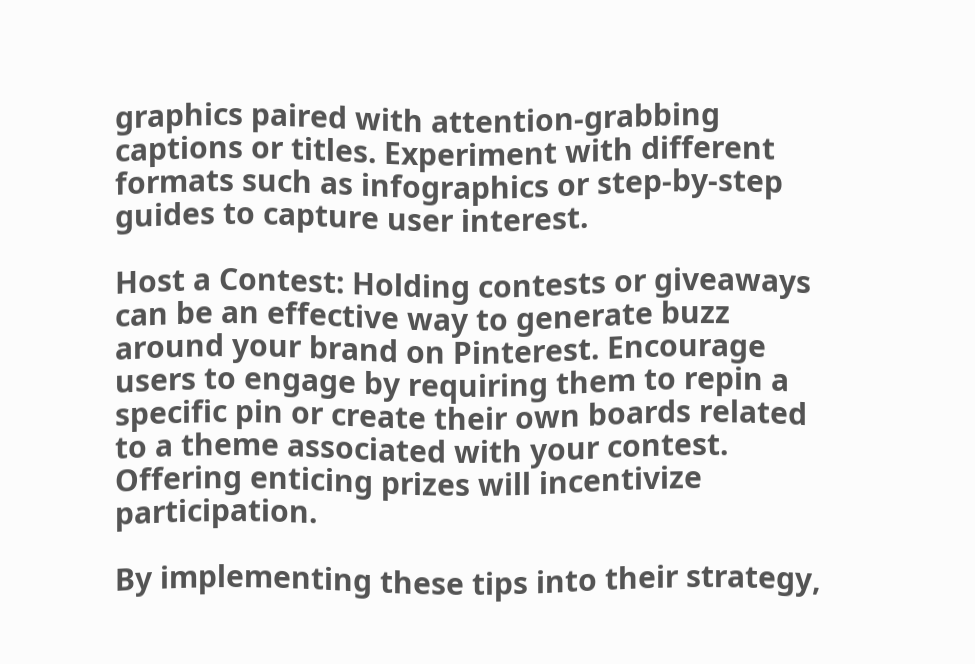graphics paired with attention-grabbing captions or titles. Experiment with different formats such as infographics or step-by-step guides to capture user interest.

Host a Contest: Holding contests or giveaways can be an effective way to generate buzz around your brand on Pinterest. Encourage users to engage by requiring them to repin a specific pin or create their own boards related to a theme associated with your contest. Offering enticing prizes will incentivize participation.

By implementing these tips into their strategy,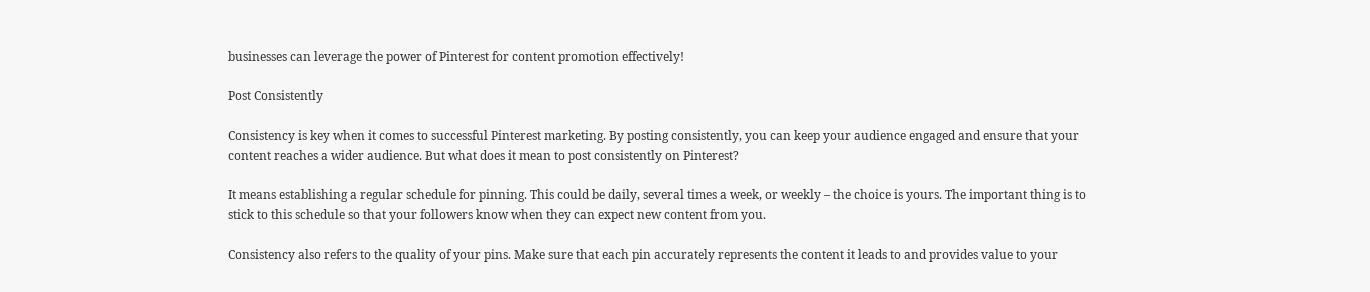businesses can leverage the power of Pinterest for content promotion effectively!

Post Consistently

Consistency is key when it comes to successful Pinterest marketing. By posting consistently, you can keep your audience engaged and ensure that your content reaches a wider audience. But what does it mean to post consistently on Pinterest?

It means establishing a regular schedule for pinning. This could be daily, several times a week, or weekly – the choice is yours. The important thing is to stick to this schedule so that your followers know when they can expect new content from you.

Consistency also refers to the quality of your pins. Make sure that each pin accurately represents the content it leads to and provides value to your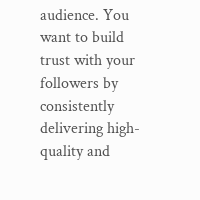audience. You want to build trust with your followers by consistently delivering high-quality and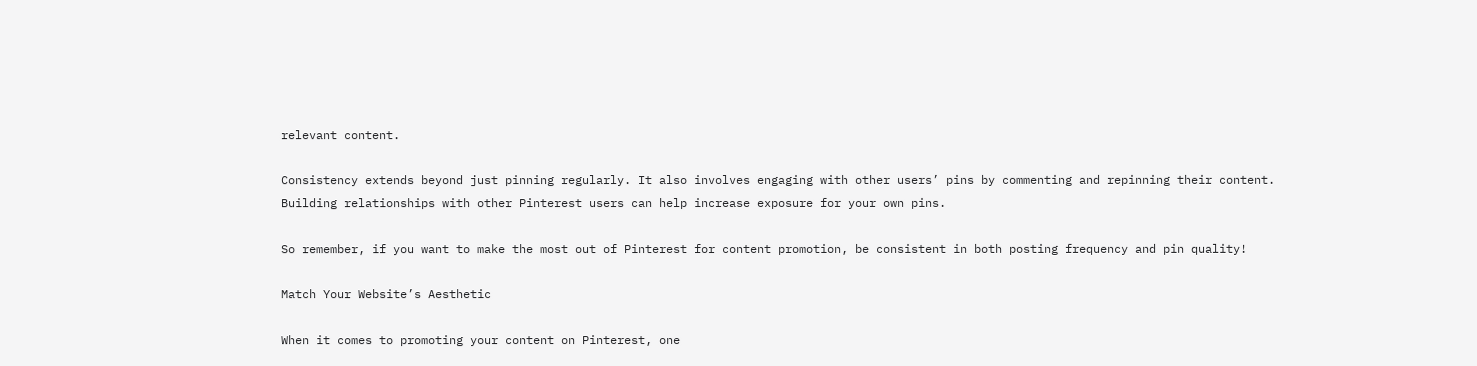relevant content.

Consistency extends beyond just pinning regularly. It also involves engaging with other users’ pins by commenting and repinning their content. Building relationships with other Pinterest users can help increase exposure for your own pins.

So remember, if you want to make the most out of Pinterest for content promotion, be consistent in both posting frequency and pin quality!

Match Your Website’s Aesthetic

When it comes to promoting your content on Pinterest, one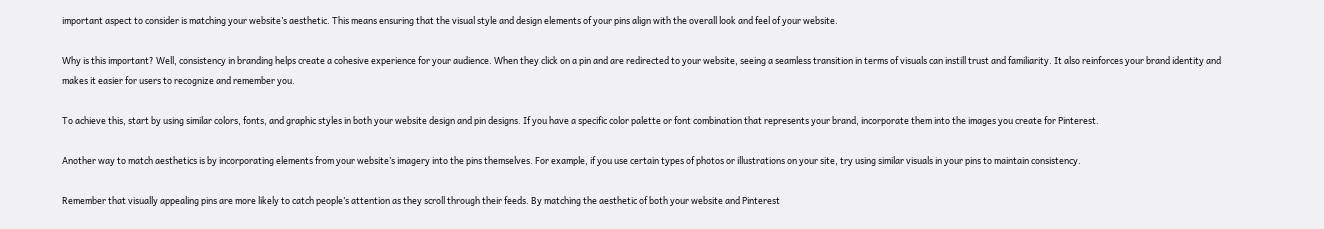important aspect to consider is matching your website’s aesthetic. This means ensuring that the visual style and design elements of your pins align with the overall look and feel of your website.

Why is this important? Well, consistency in branding helps create a cohesive experience for your audience. When they click on a pin and are redirected to your website, seeing a seamless transition in terms of visuals can instill trust and familiarity. It also reinforces your brand identity and makes it easier for users to recognize and remember you.

To achieve this, start by using similar colors, fonts, and graphic styles in both your website design and pin designs. If you have a specific color palette or font combination that represents your brand, incorporate them into the images you create for Pinterest.

Another way to match aesthetics is by incorporating elements from your website’s imagery into the pins themselves. For example, if you use certain types of photos or illustrations on your site, try using similar visuals in your pins to maintain consistency.

Remember that visually appealing pins are more likely to catch people’s attention as they scroll through their feeds. By matching the aesthetic of both your website and Pinterest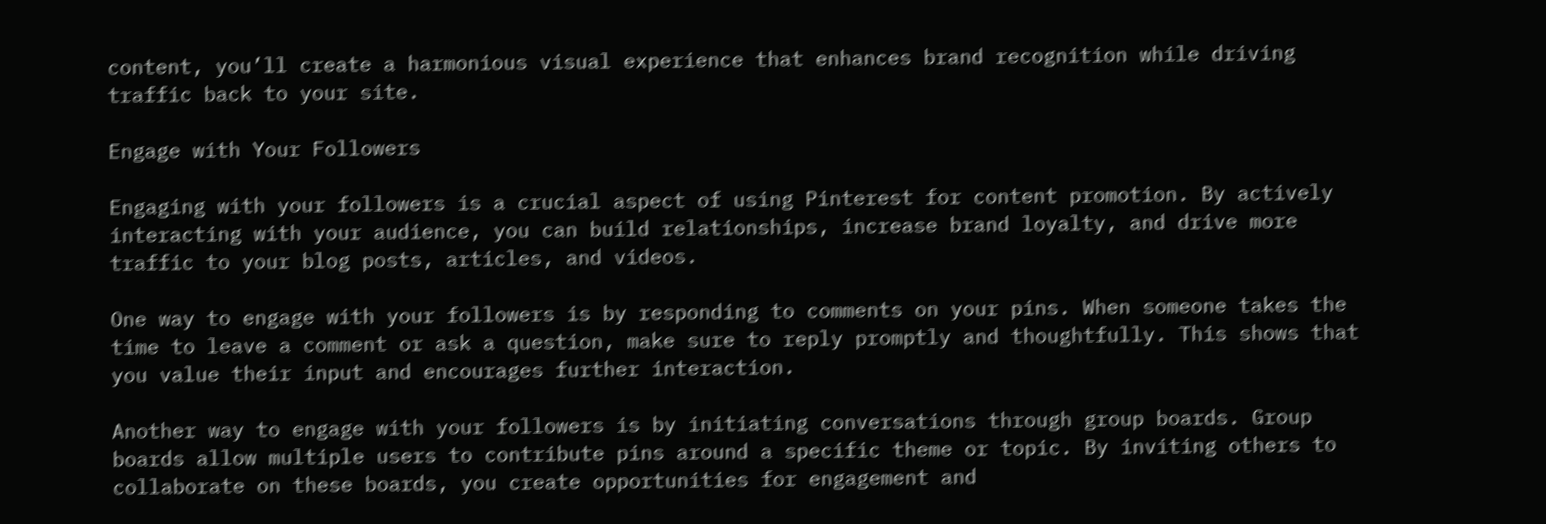content, you’ll create a harmonious visual experience that enhances brand recognition while driving traffic back to your site.

Engage with Your Followers

Engaging with your followers is a crucial aspect of using Pinterest for content promotion. By actively interacting with your audience, you can build relationships, increase brand loyalty, and drive more traffic to your blog posts, articles, and videos.

One way to engage with your followers is by responding to comments on your pins. When someone takes the time to leave a comment or ask a question, make sure to reply promptly and thoughtfully. This shows that you value their input and encourages further interaction.

Another way to engage with your followers is by initiating conversations through group boards. Group boards allow multiple users to contribute pins around a specific theme or topic. By inviting others to collaborate on these boards, you create opportunities for engagement and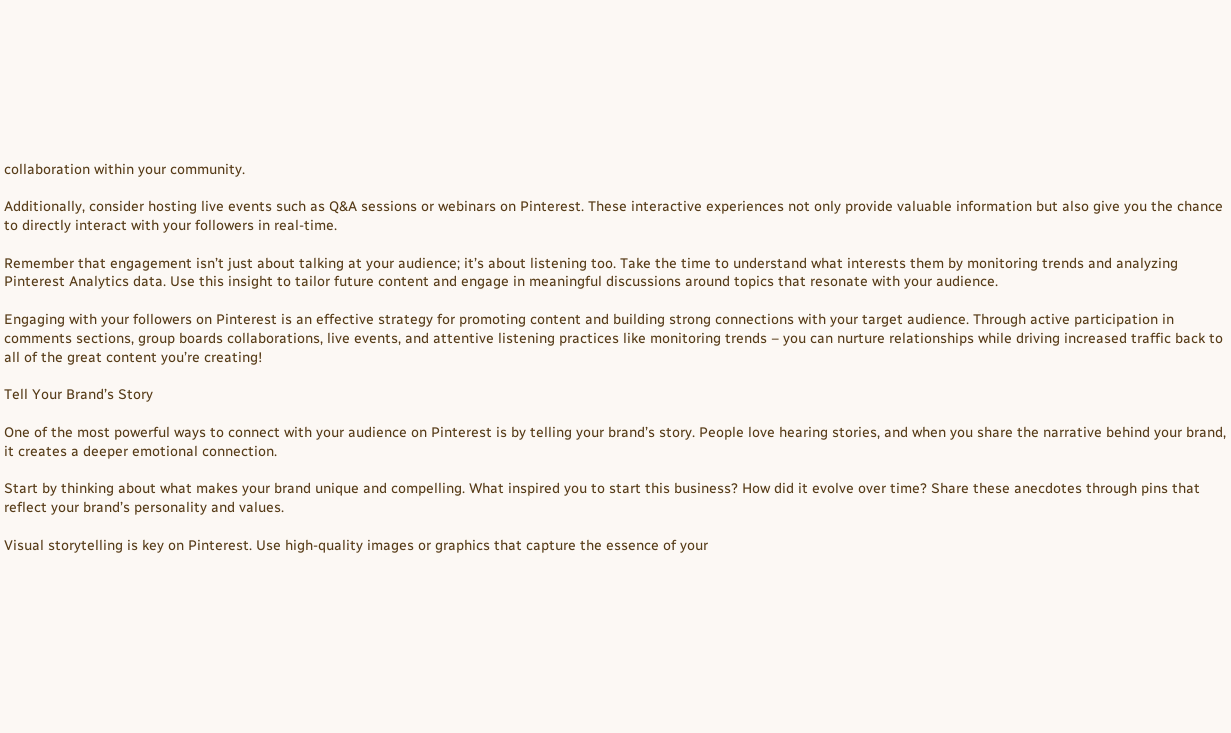collaboration within your community.

Additionally, consider hosting live events such as Q&A sessions or webinars on Pinterest. These interactive experiences not only provide valuable information but also give you the chance to directly interact with your followers in real-time.

Remember that engagement isn’t just about talking at your audience; it’s about listening too. Take the time to understand what interests them by monitoring trends and analyzing Pinterest Analytics data. Use this insight to tailor future content and engage in meaningful discussions around topics that resonate with your audience.

Engaging with your followers on Pinterest is an effective strategy for promoting content and building strong connections with your target audience. Through active participation in comments sections, group boards collaborations, live events, and attentive listening practices like monitoring trends – you can nurture relationships while driving increased traffic back to all of the great content you’re creating!

Tell Your Brand’s Story

One of the most powerful ways to connect with your audience on Pinterest is by telling your brand’s story. People love hearing stories, and when you share the narrative behind your brand, it creates a deeper emotional connection.

Start by thinking about what makes your brand unique and compelling. What inspired you to start this business? How did it evolve over time? Share these anecdotes through pins that reflect your brand’s personality and values.

Visual storytelling is key on Pinterest. Use high-quality images or graphics that capture the essence of your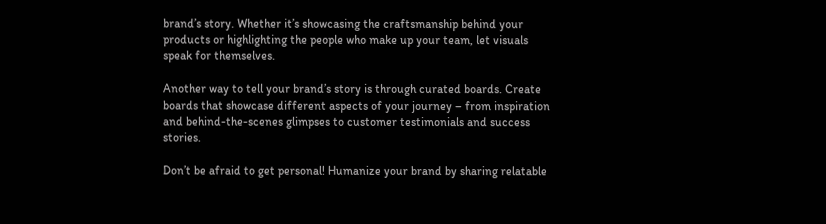brand’s story. Whether it’s showcasing the craftsmanship behind your products or highlighting the people who make up your team, let visuals speak for themselves.

Another way to tell your brand’s story is through curated boards. Create boards that showcase different aspects of your journey – from inspiration and behind-the-scenes glimpses to customer testimonials and success stories.

Don’t be afraid to get personal! Humanize your brand by sharing relatable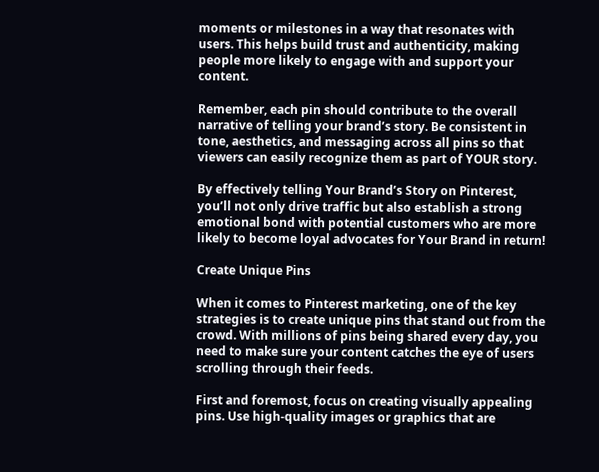moments or milestones in a way that resonates with users. This helps build trust and authenticity, making people more likely to engage with and support your content.

Remember, each pin should contribute to the overall narrative of telling your brand’s story. Be consistent in tone, aesthetics, and messaging across all pins so that viewers can easily recognize them as part of YOUR story.

By effectively telling Your Brand’s Story on Pinterest, you’ll not only drive traffic but also establish a strong emotional bond with potential customers who are more likely to become loyal advocates for Your Brand in return!

Create Unique Pins

When it comes to Pinterest marketing, one of the key strategies is to create unique pins that stand out from the crowd. With millions of pins being shared every day, you need to make sure your content catches the eye of users scrolling through their feeds.

First and foremost, focus on creating visually appealing pins. Use high-quality images or graphics that are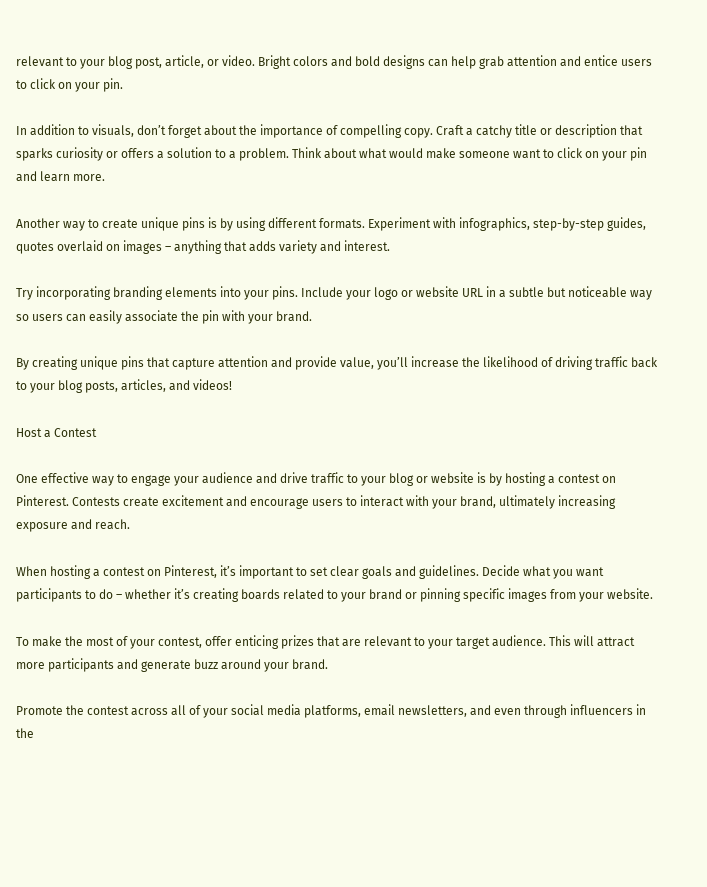relevant to your blog post, article, or video. Bright colors and bold designs can help grab attention and entice users to click on your pin.

In addition to visuals, don’t forget about the importance of compelling copy. Craft a catchy title or description that sparks curiosity or offers a solution to a problem. Think about what would make someone want to click on your pin and learn more.

Another way to create unique pins is by using different formats. Experiment with infographics, step-by-step guides, quotes overlaid on images – anything that adds variety and interest.

Try incorporating branding elements into your pins. Include your logo or website URL in a subtle but noticeable way so users can easily associate the pin with your brand.

By creating unique pins that capture attention and provide value, you’ll increase the likelihood of driving traffic back to your blog posts, articles, and videos!

Host a Contest

One effective way to engage your audience and drive traffic to your blog or website is by hosting a contest on Pinterest. Contests create excitement and encourage users to interact with your brand, ultimately increasing exposure and reach.

When hosting a contest on Pinterest, it’s important to set clear goals and guidelines. Decide what you want participants to do – whether it’s creating boards related to your brand or pinning specific images from your website.

To make the most of your contest, offer enticing prizes that are relevant to your target audience. This will attract more participants and generate buzz around your brand.

Promote the contest across all of your social media platforms, email newsletters, and even through influencers in the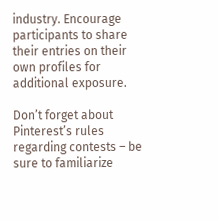industry. Encourage participants to share their entries on their own profiles for additional exposure.

Don’t forget about Pinterest’s rules regarding contests – be sure to familiarize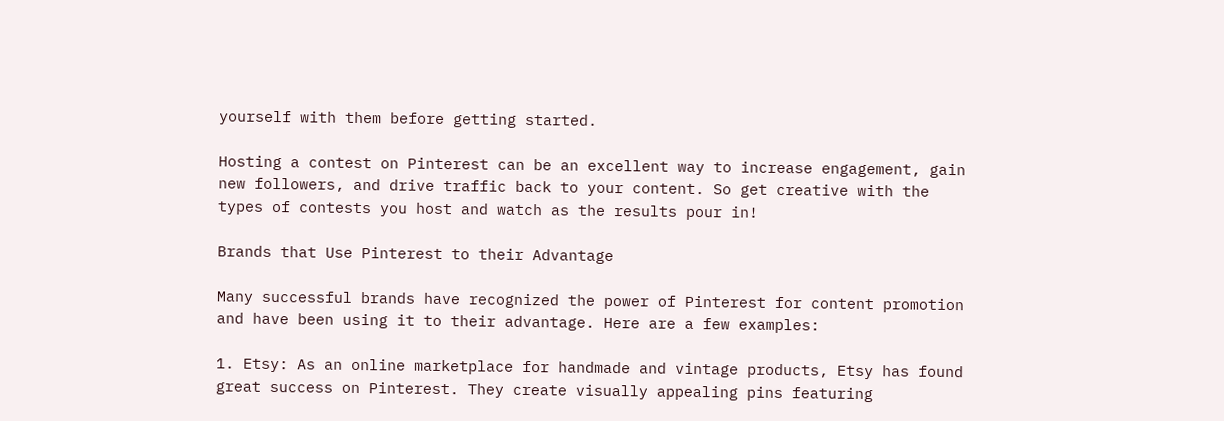yourself with them before getting started.

Hosting a contest on Pinterest can be an excellent way to increase engagement, gain new followers, and drive traffic back to your content. So get creative with the types of contests you host and watch as the results pour in!

Brands that Use Pinterest to their Advantage

Many successful brands have recognized the power of Pinterest for content promotion and have been using it to their advantage. Here are a few examples:

1. Etsy: As an online marketplace for handmade and vintage products, Etsy has found great success on Pinterest. They create visually appealing pins featuring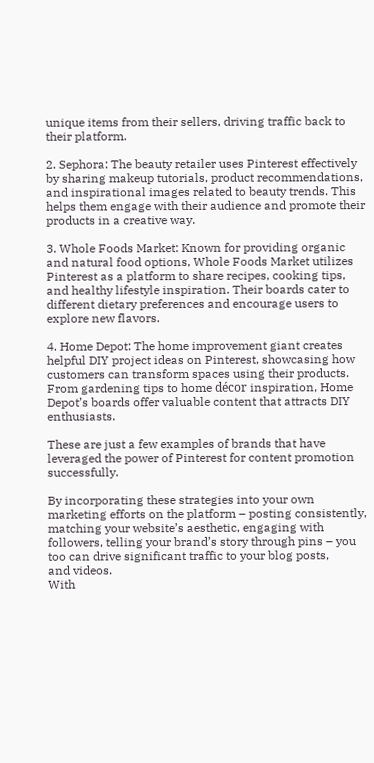unique items from their sellers, driving traffic back to their platform.

2. Sephora: The beauty retailer uses Pinterest effectively by sharing makeup tutorials, product recommendations, and inspirational images related to beauty trends. This helps them engage with their audience and promote their products in a creative way.

3. Whole Foods Market: Known for providing organic and natural food options, Whole Foods Market utilizes Pinterest as a platform to share recipes, cooking tips, and healthy lifestyle inspiration. Their boards cater to different dietary preferences and encourage users to explore new flavors.

4. Home Depot: The home improvement giant creates helpful DIY project ideas on Pinterest, showcasing how customers can transform spaces using their products. From gardening tips to home décor inspiration, Home Depot’s boards offer valuable content that attracts DIY enthusiasts.

These are just a few examples of brands that have leveraged the power of Pinterest for content promotion successfully.

By incorporating these strategies into your own marketing efforts on the platform – posting consistently, matching your website’s aesthetic, engaging with followers, telling your brand’s story through pins – you too can drive significant traffic to your blog posts,
and videos.
With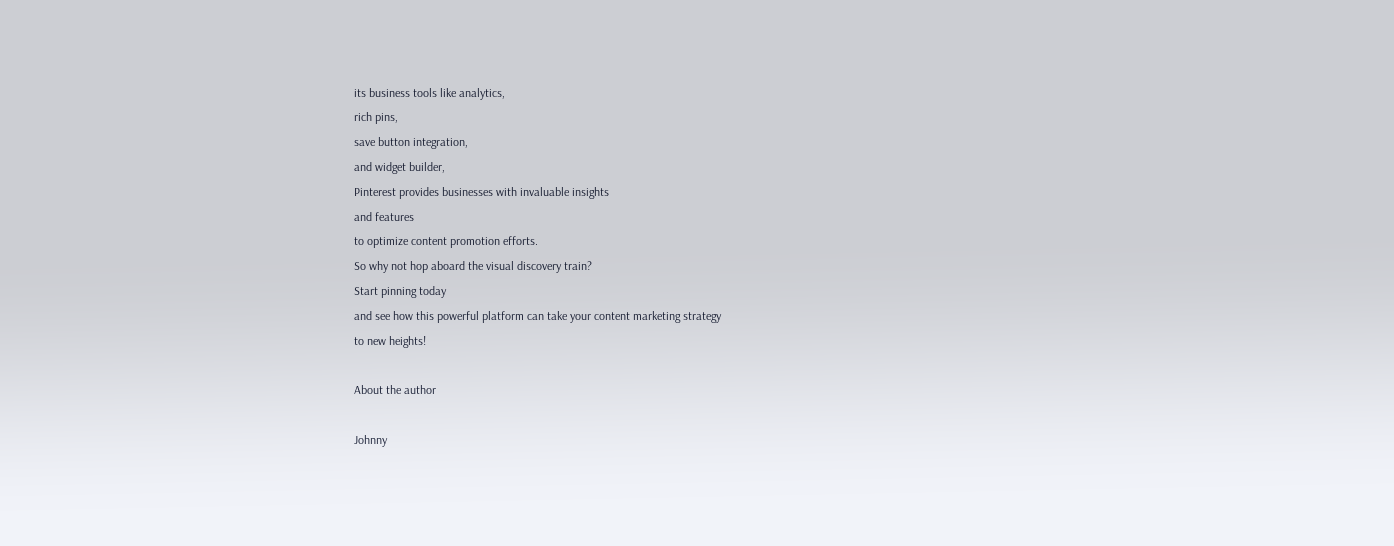its business tools like analytics,
rich pins,
save button integration,
and widget builder,
Pinterest provides businesses with invaluable insights
and features
to optimize content promotion efforts.
So why not hop aboard the visual discovery train?
Start pinning today
and see how this powerful platform can take your content marketing strategy
to new heights!

About the author

Johnny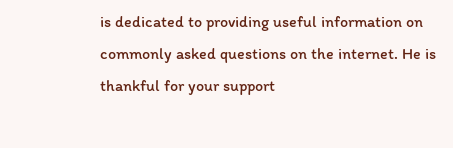is dedicated to providing useful information on commonly asked questions on the internet. He is thankful for your support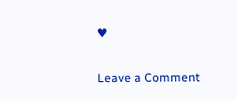♥

Leave a Comment